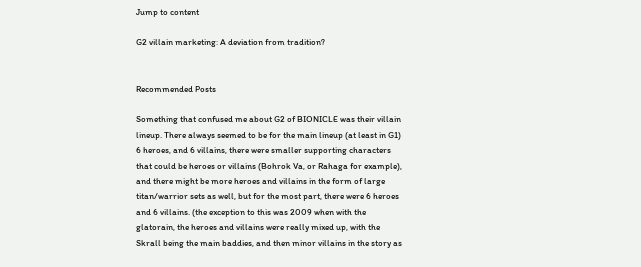Jump to content

G2 villain marketing: A deviation from tradition?


Recommended Posts

Something that confused me about G2 of BIONICLE was their villain lineup. There always seemed to be for the main lineup (at least in G1) 6 heroes, and 6 villains, there were smaller supporting characters that could be heroes or villains (Bohrok Va, or Rahaga for example), and there might be more heroes and villains in the form of large titan/warrior sets as well, but for the most part, there were 6 heroes and 6 villains. (the exception to this was 2009 when with the glatorain, the heroes and villains were really mixed up, with the Skrall being the main baddies, and then minor villains in the story as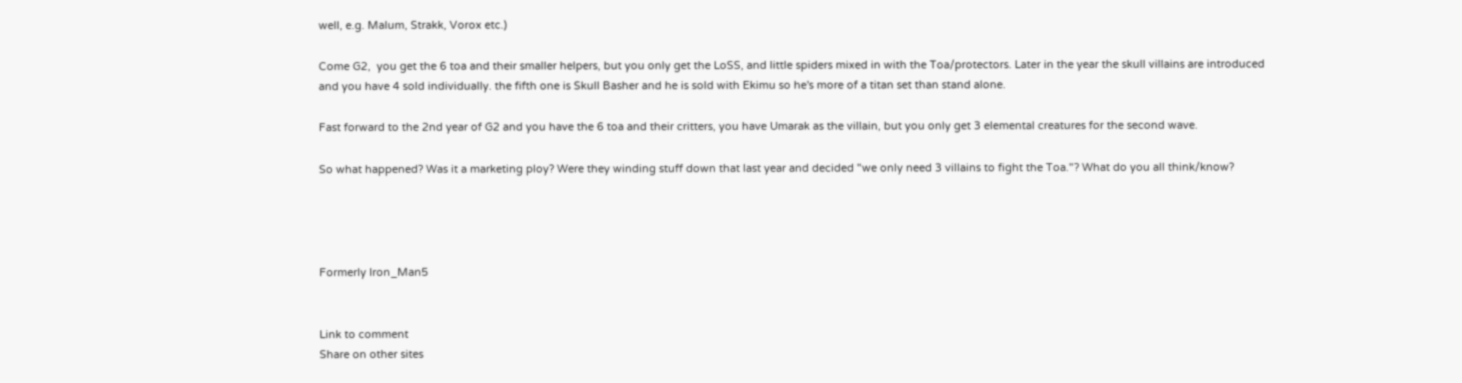well, e.g. Malum, Strakk, Vorox etc.)

Come G2,  you get the 6 toa and their smaller helpers, but you only get the LoSS, and little spiders mixed in with the Toa/protectors. Later in the year the skull villains are introduced and you have 4 sold individually. the fifth one is Skull Basher and he is sold with Ekimu so he's more of a titan set than stand alone.

Fast forward to the 2nd year of G2 and you have the 6 toa and their critters, you have Umarak as the villain, but you only get 3 elemental creatures for the second wave.

So what happened? Was it a marketing ploy? Were they winding stuff down that last year and decided "we only need 3 villains to fight the Toa."? What do you all think/know?




Formerly Iron_Man5


Link to comment
Share on other sites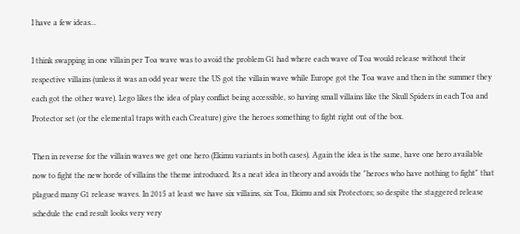I have a few ideas...

I think swapping in one villain per Toa wave was to avoid the problem G1 had where each wave of Toa would release without their respective villains (unless it was an odd year were the US got the villain wave while Europe got the Toa wave and then in the summer they each got the other wave). Lego likes the idea of play conflict being accessible, so having small villains like the Skull Spiders in each Toa and Protector set (or the elemental traps with each Creature) give the heroes something to fight right out of the box.

Then in reverse for the villain waves we get one hero (Ekimu variants in both cases). Again the idea is the same, have one hero available now to fight the new horde of villains the theme introduced. Its a neat idea in theory and avoids the "heroes who have nothing to fight" that plagued many G1 release waves. In 2015 at least we have six villains, six Toa, Ekimu and six Protectors; so despite the staggered release schedule the end result looks very very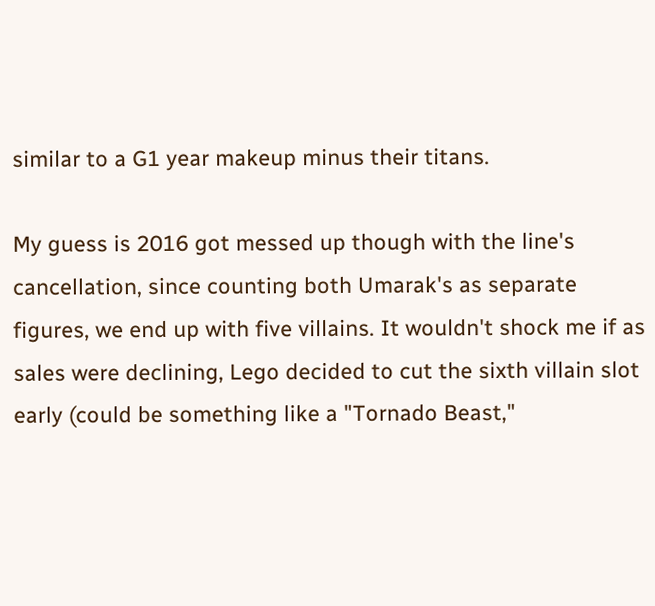similar to a G1 year makeup minus their titans.

My guess is 2016 got messed up though with the line's cancellation, since counting both Umarak's as separate figures, we end up with five villains. It wouldn't shock me if as sales were declining, Lego decided to cut the sixth villain slot early (could be something like a "Tornado Beast,"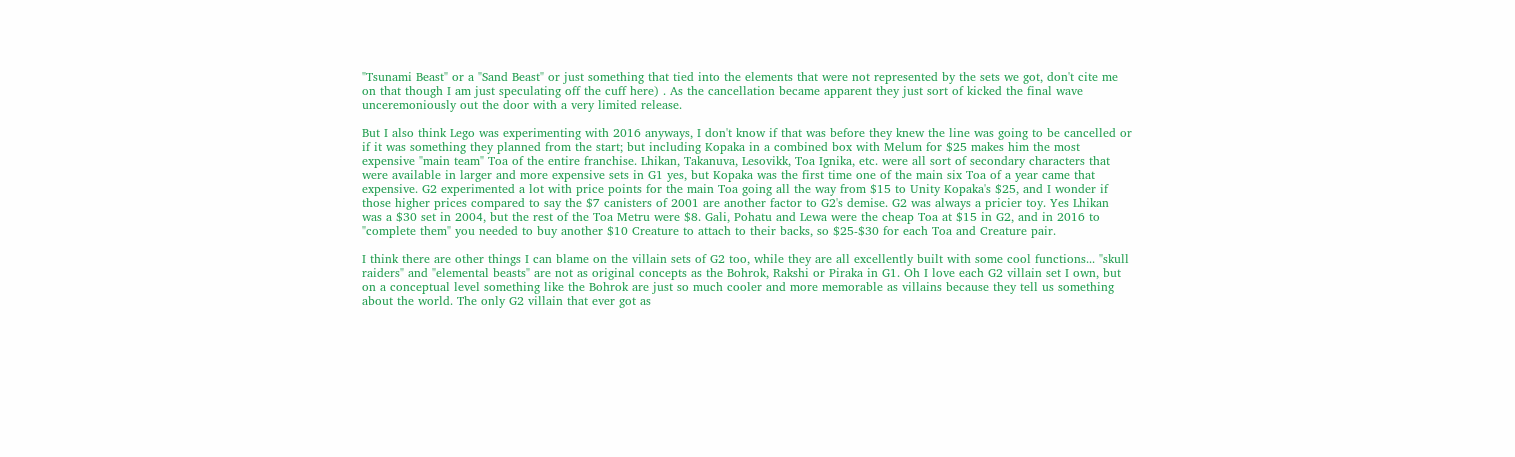"Tsunami Beast" or a "Sand Beast" or just something that tied into the elements that were not represented by the sets we got, don't cite me on that though I am just speculating off the cuff here) . As the cancellation became apparent they just sort of kicked the final wave unceremoniously out the door with a very limited release.

But I also think Lego was experimenting with 2016 anyways, I don't know if that was before they knew the line was going to be cancelled or if it was something they planned from the start; but including Kopaka in a combined box with Melum for $25 makes him the most expensive "main team" Toa of the entire franchise. Lhikan, Takanuva, Lesovikk, Toa Ignika, etc. were all sort of secondary characters that were available in larger and more expensive sets in G1 yes, but Kopaka was the first time one of the main six Toa of a year came that expensive. G2 experimented a lot with price points for the main Toa going all the way from $15 to Unity Kopaka's $25, and I wonder if those higher prices compared to say the $7 canisters of 2001 are another factor to G2's demise. G2 was always a pricier toy. Yes Lhikan was a $30 set in 2004, but the rest of the Toa Metru were $8. Gali, Pohatu and Lewa were the cheap Toa at $15 in G2, and in 2016 to "complete them" you needed to buy another $10 Creature to attach to their backs, so $25-$30 for each Toa and Creature pair.

I think there are other things I can blame on the villain sets of G2 too, while they are all excellently built with some cool functions... "skull raiders" and "elemental beasts" are not as original concepts as the Bohrok, Rakshi or Piraka in G1. Oh I love each G2 villain set I own, but on a conceptual level something like the Bohrok are just so much cooler and more memorable as villains because they tell us something about the world. The only G2 villain that ever got as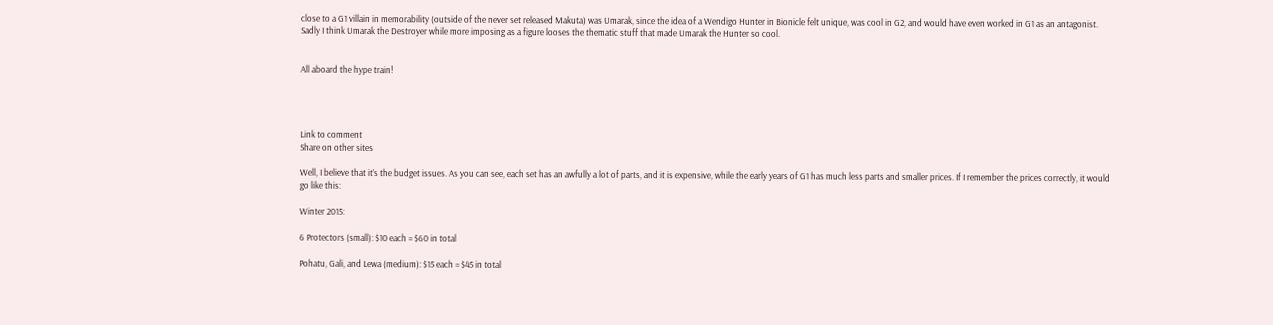close to a G1 villain in memorability (outside of the never set released Makuta) was Umarak, since the idea of a Wendigo Hunter in Bionicle felt unique, was cool in G2, and would have even worked in G1 as an antagonist. Sadly I think Umarak the Destroyer while more imposing as a figure looses the thematic stuff that made Umarak the Hunter so cool.


All aboard the hype train!




Link to comment
Share on other sites

Well, I believe that it’s the budget issues. As you can see, each set has an awfully a lot of parts, and it is expensive, while the early years of G1 has much less parts and smaller prices. If I remember the prices correctly, it would go like this:

Winter 2015:

6 Protectors (small): $10 each = $60 in total

Pohatu, Gali, and Lewa (medium): $15 each = $45 in total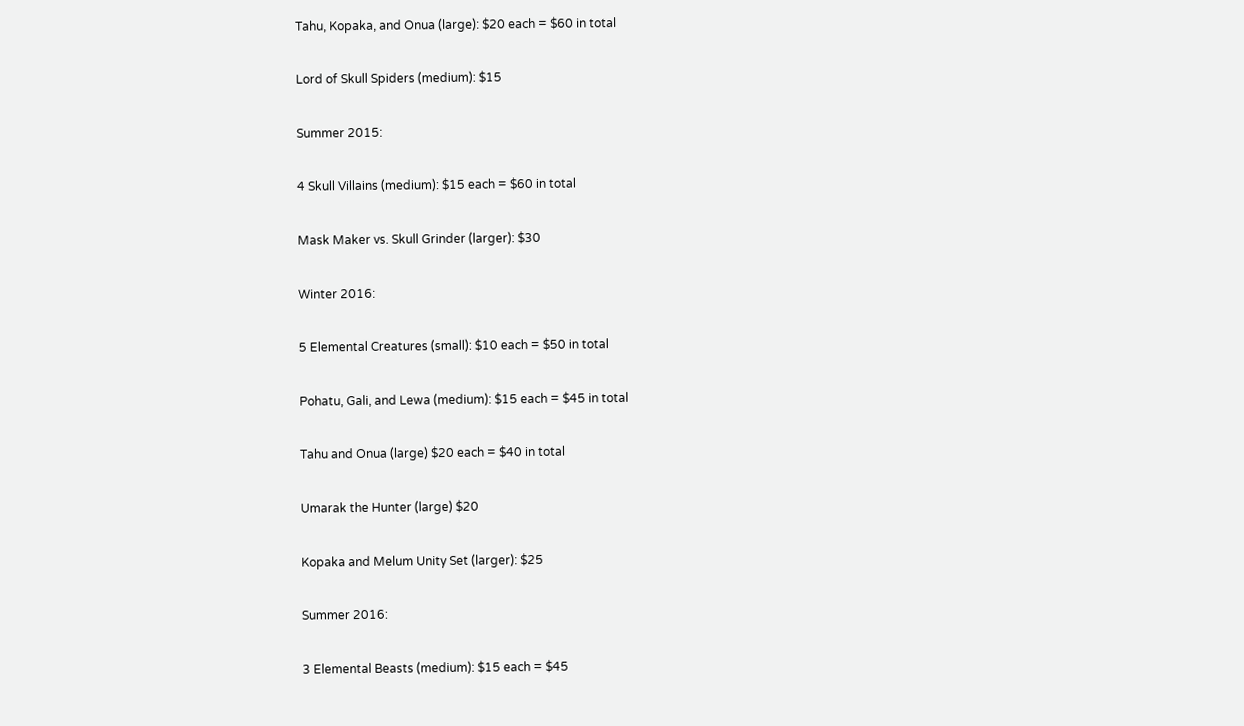Tahu, Kopaka, and Onua (large): $20 each = $60 in total

Lord of Skull Spiders (medium): $15

Summer 2015:

4 Skull Villains (medium): $15 each = $60 in total

Mask Maker vs. Skull Grinder (larger): $30

Winter 2016:

5 Elemental Creatures (small): $10 each = $50 in total

Pohatu, Gali, and Lewa (medium): $15 each = $45 in total

Tahu and Onua (large) $20 each = $40 in total

Umarak the Hunter (large) $20

Kopaka and Melum Unity Set (larger): $25

Summer 2016:

3 Elemental Beasts (medium): $15 each = $45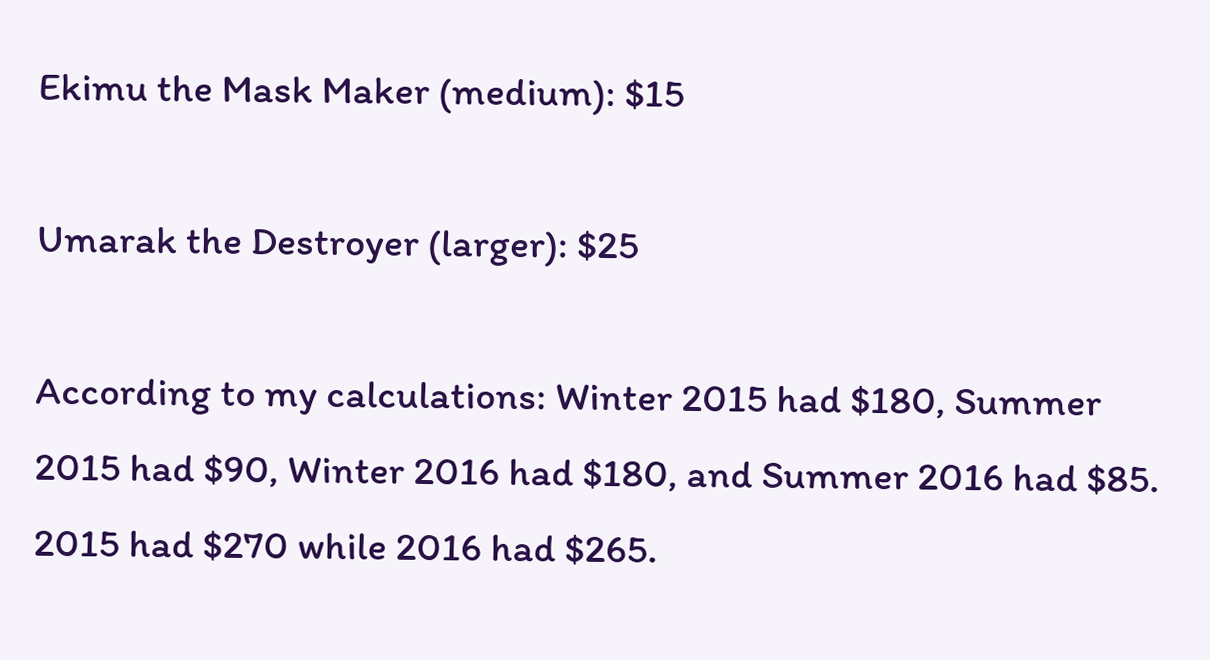Ekimu the Mask Maker (medium): $15

Umarak the Destroyer (larger): $25

According to my calculations: Winter 2015 had $180, Summer 2015 had $90, Winter 2016 had $180, and Summer 2016 had $85. 2015 had $270 while 2016 had $265.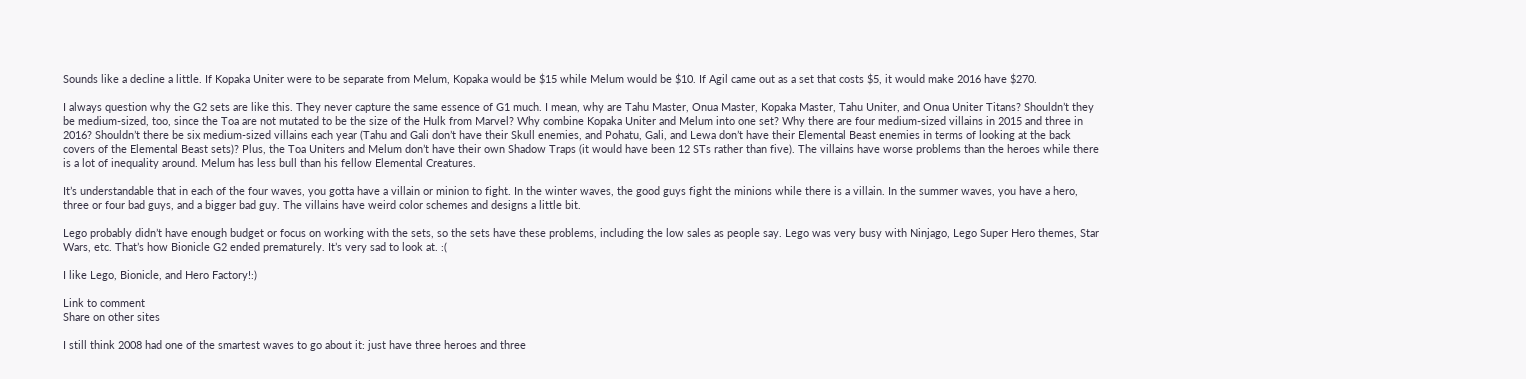Sounds like a decline a little. If Kopaka Uniter were to be separate from Melum, Kopaka would be $15 while Melum would be $10. If Agil came out as a set that costs $5, it would make 2016 have $270.

I always question why the G2 sets are like this. They never capture the same essence of G1 much. I mean, why are Tahu Master, Onua Master, Kopaka Master, Tahu Uniter, and Onua Uniter Titans? Shouldn’t they be medium-sized, too, since the Toa are not mutated to be the size of the Hulk from Marvel? Why combine Kopaka Uniter and Melum into one set? Why there are four medium-sized villains in 2015 and three in 2016? Shouldn’t there be six medium-sized villains each year (Tahu and Gali don’t have their Skull enemies, and Pohatu, Gali, and Lewa don’t have their Elemental Beast enemies in terms of looking at the back covers of the Elemental Beast sets)? Plus, the Toa Uniters and Melum don’t have their own Shadow Traps (it would have been 12 STs rather than five). The villains have worse problems than the heroes while there is a lot of inequality around. Melum has less bull than his fellow Elemental Creatures.

It’s understandable that in each of the four waves, you gotta have a villain or minion to fight. In the winter waves, the good guys fight the minions while there is a villain. In the summer waves, you have a hero, three or four bad guys, and a bigger bad guy. The villains have weird color schemes and designs a little bit.

Lego probably didn’t have enough budget or focus on working with the sets, so the sets have these problems, including the low sales as people say. Lego was very busy with Ninjago, Lego Super Hero themes, Star Wars, etc. That’s how Bionicle G2 ended prematurely. It’s very sad to look at. :(

I like Lego, Bionicle, and Hero Factory!:)

Link to comment
Share on other sites

I still think 2008 had one of the smartest waves to go about it: just have three heroes and three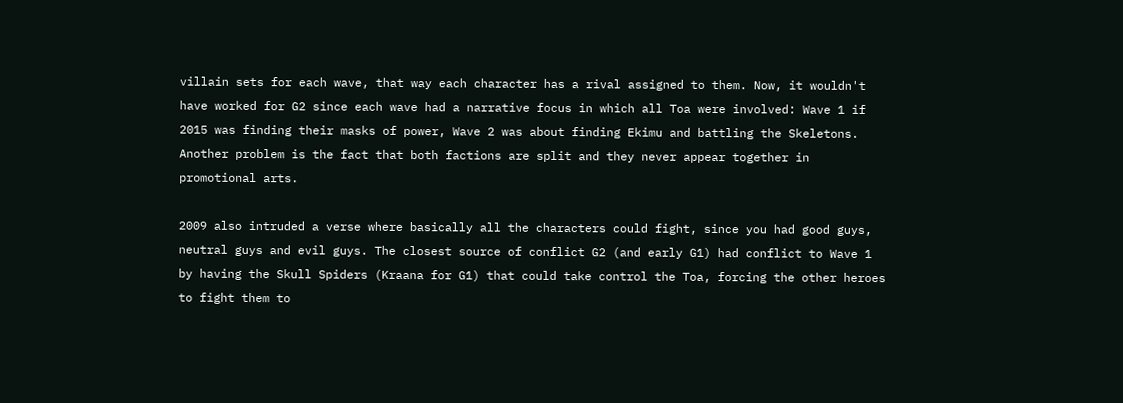villain sets for each wave, that way each character has a rival assigned to them. Now, it wouldn't have worked for G2 since each wave had a narrative focus in which all Toa were involved: Wave 1 if 2015 was finding their masks of power, Wave 2 was about finding Ekimu and battling the Skeletons. Another problem is the fact that both factions are split and they never appear together in promotional arts.

2009 also intruded a verse where basically all the characters could fight, since you had good guys, neutral guys and evil guys. The closest source of conflict G2 (and early G1) had conflict to Wave 1 by having the Skull Spiders (Kraana for G1) that could take control the Toa, forcing the other heroes to fight them to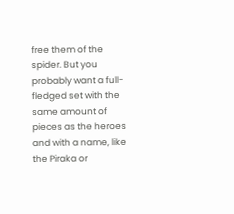free them of the spider. But you probably want a full-fledged set with the same amount of pieces as the heroes and with a name, like the Piraka or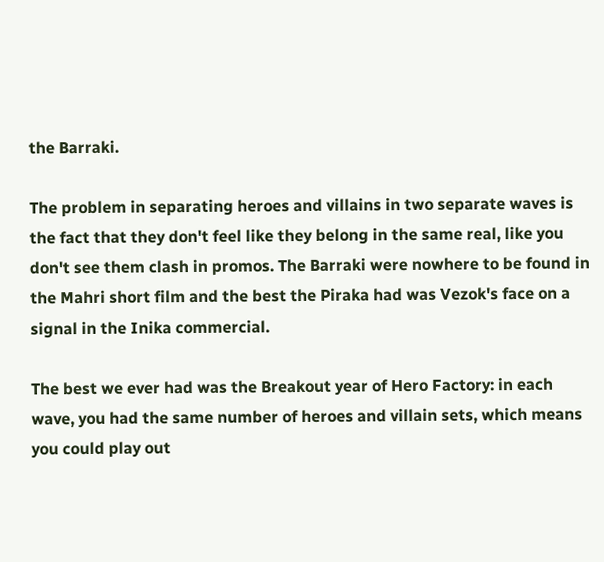the Barraki.

The problem in separating heroes and villains in two separate waves is the fact that they don't feel like they belong in the same real, like you don't see them clash in promos. The Barraki were nowhere to be found in the Mahri short film and the best the Piraka had was Vezok's face on a signal in the Inika commercial.

The best we ever had was the Breakout year of Hero Factory: in each wave, you had the same number of heroes and villain sets, which means you could play out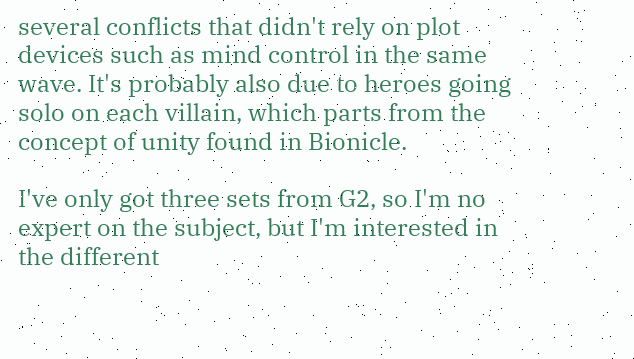several conflicts that didn't rely on plot devices such as mind control in the same wave. It's probably also due to heroes going solo on each villain, which parts from the concept of unity found in Bionicle.

I've only got three sets from G2, so I'm no expert on the subject, but I'm interested in the different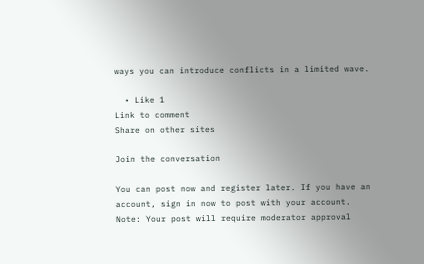ways you can introduce conflicts in a limited wave.

  • Like 1
Link to comment
Share on other sites

Join the conversation

You can post now and register later. If you have an account, sign in now to post with your account.
Note: Your post will require moderator approval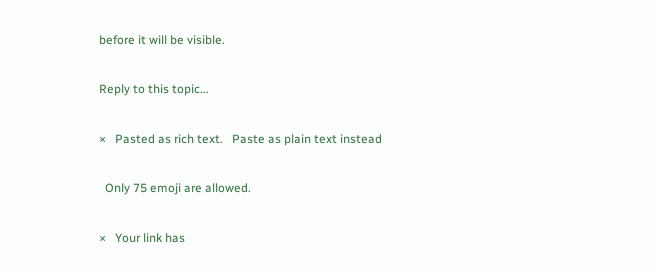before it will be visible.

Reply to this topic...

×   Pasted as rich text.   Paste as plain text instead

  Only 75 emoji are allowed.

×   Your link has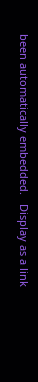been automatically embedded.   Display as a link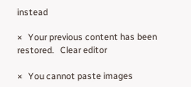instead

×   Your previous content has been restored.   Clear editor

×   You cannot paste images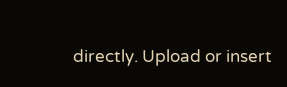directly. Upload or insert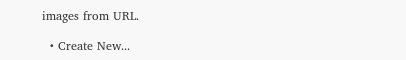images from URL.

  • Create New...